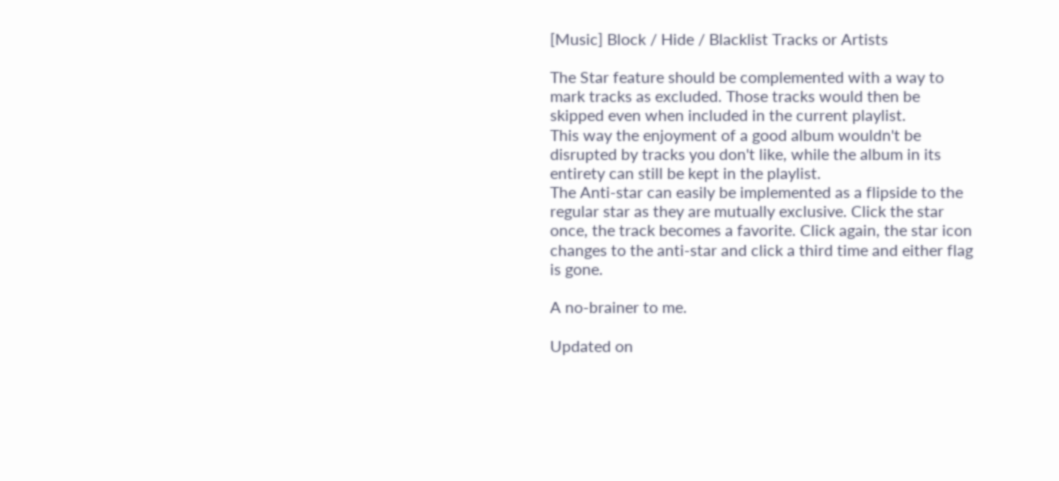[Music] Block / Hide / Blacklist Tracks or Artists

The Star feature should be complemented with a way to mark tracks as excluded. Those tracks would then be skipped even when included in the current playlist.
This way the enjoyment of a good album wouldn't be disrupted by tracks you don't like, while the album in its entirety can still be kept in the playlist.
The Anti-star can easily be implemented as a flipside to the regular star as they are mutually exclusive. Click the star once, the track becomes a favorite. Click again, the star icon changes to the anti-star and click a third time and either flag is gone.

A no-brainer to me.

Updated on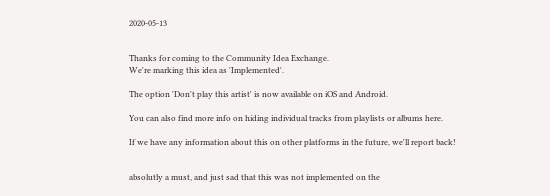2020-05-13


Thanks for coming to the Community Idea Exchange.
We're marking this idea as 'Implemented'.

The option 'Don't play this artist' is now available on iOS and Android.

You can also find more info on hiding individual tracks from playlists or albums here.

If we have any information about this on other platforms in the future, we'll report back!


absolutly a must, and just sad that this was not implemented on the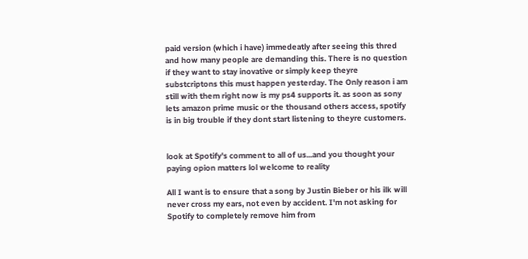paid version (which i have) immedeatly after seeing this thred and how many people are demanding this. There is no question if they want to stay inovative or simply keep theyre substcriptons this must happen yesterday. The Only reason i am still with them right now is my ps4 supports it. as soon as sony lets amazon prime music or the thousand others access, spotify is in big trouble if they dont start listening to theyre customers.


look at Spotify's comment to all of us...and you thought your paying opion matters lol welcome to reality

All I want is to ensure that a song by Justin Bieber or his ilk will never cross my ears, not even by accident. I'm not asking for Spotify to completely remove him from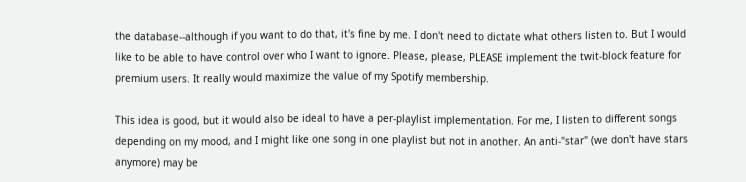the database--although if you want to do that, it's fine by me. I don't need to dictate what others listen to. But I would like to be able to have control over who I want to ignore. Please, please, PLEASE implement the twit-block feature for premium users. It really would maximize the value of my Spotify membership.

This idea is good, but it would also be ideal to have a per-playlist implementation. For me, I listen to different songs depending on my mood, and I might like one song in one playlist but not in another. An anti-"star" (we don't have stars anymore) may be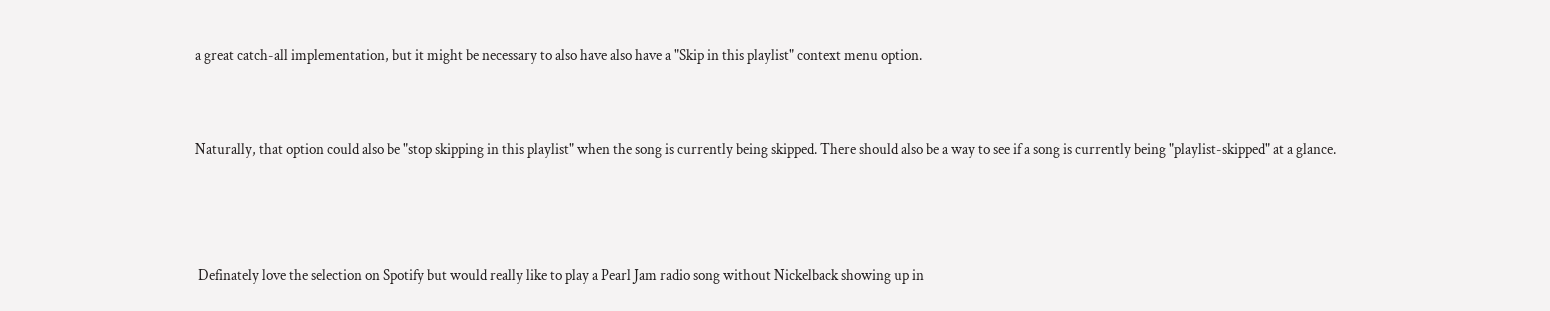a great catch-all implementation, but it might be necessary to also have also have a "Skip in this playlist" context menu option.


Naturally, that option could also be "stop skipping in this playlist" when the song is currently being skipped. There should also be a way to see if a song is currently being "playlist-skipped" at a glance.



 Definately love the selection on Spotify but would really like to play a Pearl Jam radio song without Nickelback showing up in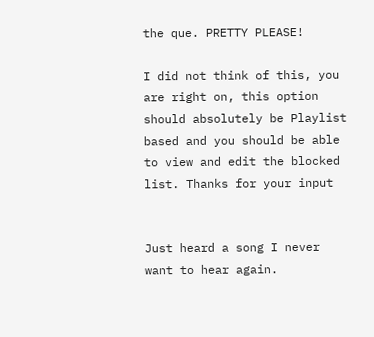the que. PRETTY PLEASE!

I did not think of this, you are right on, this option should absolutely be Playlist based and you should be able to view and edit the blocked list. Thanks for your input


Just heard a song I never want to hear again.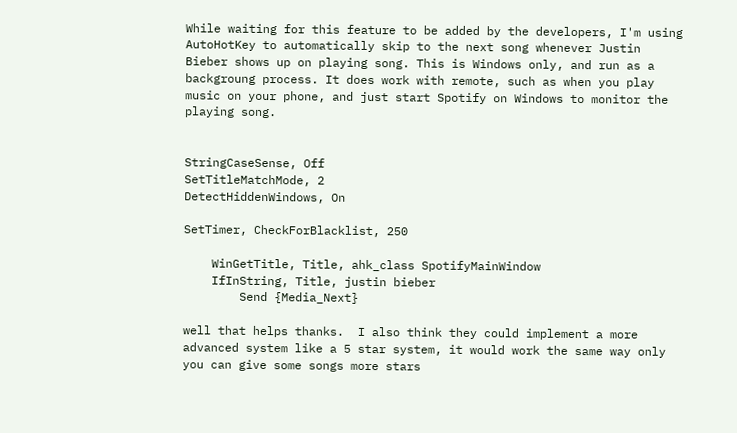While waiting for this feature to be added by the developers, I'm using AutoHotKey to automatically skip to the next song whenever Justin Bieber shows up on playing song. This is Windows only, and run as a backgroung process. It does work with remote, such as when you play music on your phone, and just start Spotify on Windows to monitor the playing song.


StringCaseSense, Off
SetTitleMatchMode, 2
DetectHiddenWindows, On

SetTimer, CheckForBlacklist, 250

    WinGetTitle, Title, ahk_class SpotifyMainWindow
    IfInString, Title, justin bieber
        Send {Media_Next}

well that helps thanks.  I also think they could implement a more advanced system like a 5 star system, it would work the same way only you can give some songs more stars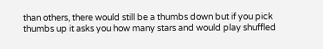than others, there would still be a thumbs down but if you pick thumbs up it asks you how many stars and would play shuffled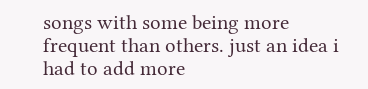songs with some being more frequent than others. just an idea i had to add more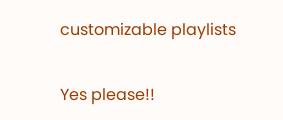customizable playlists

Yes please!!